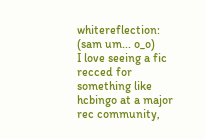whitereflection: (sam um... o_o)
I love seeing a fic recced for something like hcbingo at a major rec community,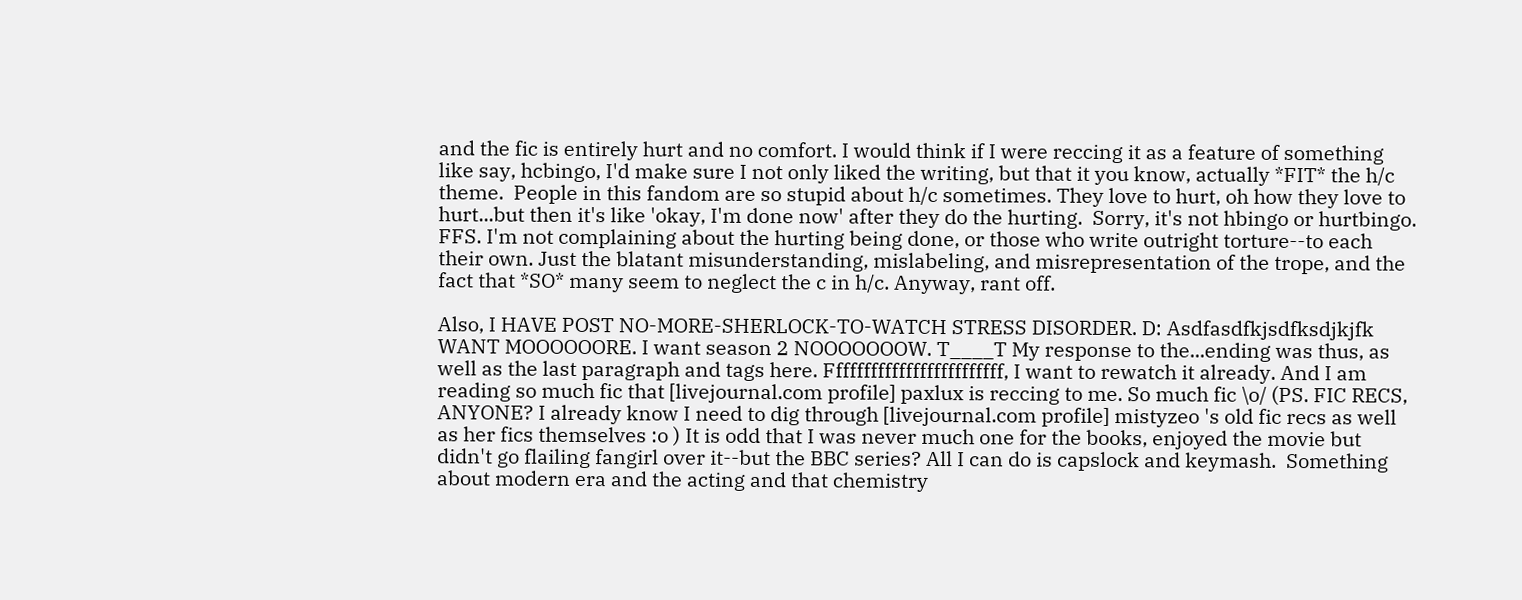and the fic is entirely hurt and no comfort. I would think if I were reccing it as a feature of something like say, hcbingo, I'd make sure I not only liked the writing, but that it you know, actually *FIT* the h/c theme.  People in this fandom are so stupid about h/c sometimes. They love to hurt, oh how they love to hurt...but then it's like 'okay, I'm done now' after they do the hurting.  Sorry, it's not hbingo or hurtbingo. FFS. I'm not complaining about the hurting being done, or those who write outright torture--to each their own. Just the blatant misunderstanding, mislabeling, and misrepresentation of the trope, and the fact that *SO* many seem to neglect the c in h/c. Anyway, rant off.

Also, I HAVE POST NO-MORE-SHERLOCK-TO-WATCH STRESS DISORDER. D: Asdfasdfkjsdfksdjkjfk WANT MOOOOOORE. I want season 2 NOOOOOOOW. T____T My response to the...ending was thus, as well as the last paragraph and tags here. Fffffffffffffffffffffffff, I want to rewatch it already. And I am reading so much fic that [livejournal.com profile] paxlux is reccing to me. So much fic \o/ (PS. FIC RECS, ANYONE? I already know I need to dig through [livejournal.com profile] mistyzeo 's old fic recs as well as her fics themselves :o ) It is odd that I was never much one for the books, enjoyed the movie but didn't go flailing fangirl over it--but the BBC series? All I can do is capslock and keymash.  Something about modern era and the acting and that chemistry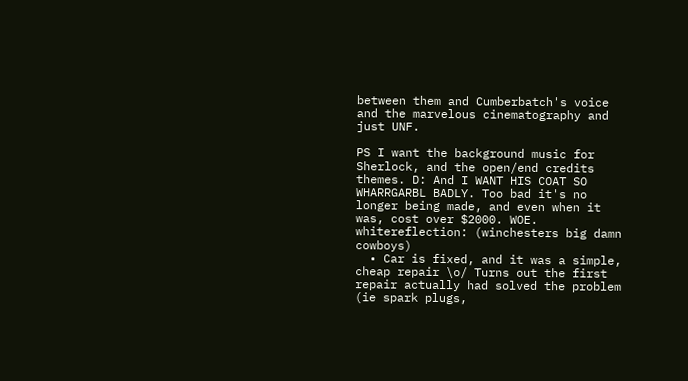between them and Cumberbatch's voice and the marvelous cinematography and just UNF.

PS I want the background music for Sherlock, and the open/end credits themes. D: And I WANT HIS COAT SO WHARRGARBL BADLY. Too bad it's no longer being made, and even when it was, cost over $2000. WOE.
whitereflection: (winchesters big damn cowboys)
  • Car is fixed, and it was a simple, cheap repair \o/ Turns out the first repair actually had solved the problem (ie spark plugs,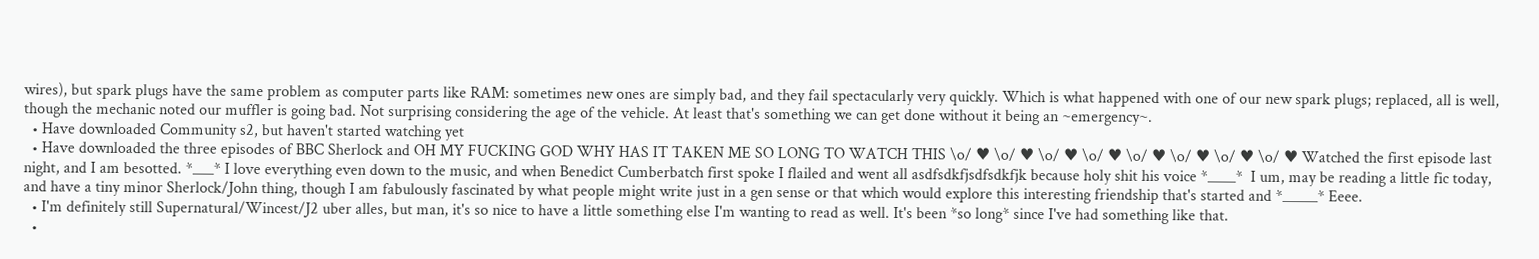wires), but spark plugs have the same problem as computer parts like RAM: sometimes new ones are simply bad, and they fail spectacularly very quickly. Which is what happened with one of our new spark plugs; replaced, all is well, though the mechanic noted our muffler is going bad. Not surprising considering the age of the vehicle. At least that's something we can get done without it being an ~emergency~.
  • Have downloaded Community s2, but haven't started watching yet
  • Have downloaded the three episodes of BBC Sherlock and OH MY FUCKING GOD WHY HAS IT TAKEN ME SO LONG TO WATCH THIS \o/ ♥ \o/ ♥ \o/ ♥ \o/ ♥ \o/ ♥ \o/ ♥ \o/ ♥ \o/ ♥ Watched the first episode last night, and I am besotted. *___* I love everything even down to the music, and when Benedict Cumberbatch first spoke I flailed and went all asdfsdkfjsdfsdkfjk because holy shit his voice *____*  I um, may be reading a little fic today, and have a tiny minor Sherlock/John thing, though I am fabulously fascinated by what people might write just in a gen sense or that which would explore this interesting friendship that's started and *_____* Eeee.
  • I'm definitely still Supernatural/Wincest/J2 uber alles, but man, it's so nice to have a little something else I'm wanting to read as well. It's been *so long* since I've had something like that.
  •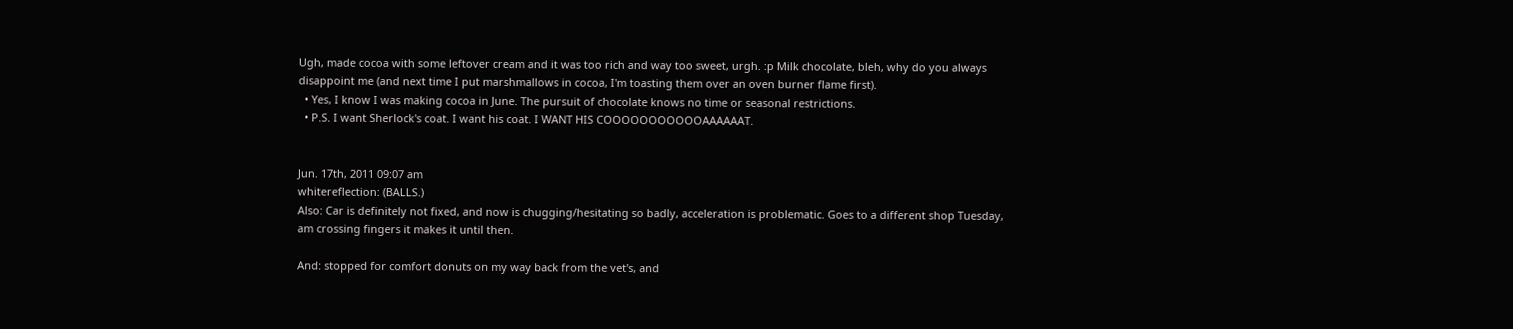Ugh, made cocoa with some leftover cream and it was too rich and way too sweet, urgh. :p Milk chocolate, bleh, why do you always disappoint me (and next time I put marshmallows in cocoa, I'm toasting them over an oven burner flame first).
  • Yes, I know I was making cocoa in June. The pursuit of chocolate knows no time or seasonal restrictions.
  • P.S. I want Sherlock's coat. I want his coat. I WANT HIS COOOOOOOOOOOAAAAAAT.


Jun. 17th, 2011 09:07 am
whitereflection: (BALLS.)
Also: Car is definitely not fixed, and now is chugging/hesitating so badly, acceleration is problematic. Goes to a different shop Tuesday, am crossing fingers it makes it until then.

And: stopped for comfort donuts on my way back from the vet's, and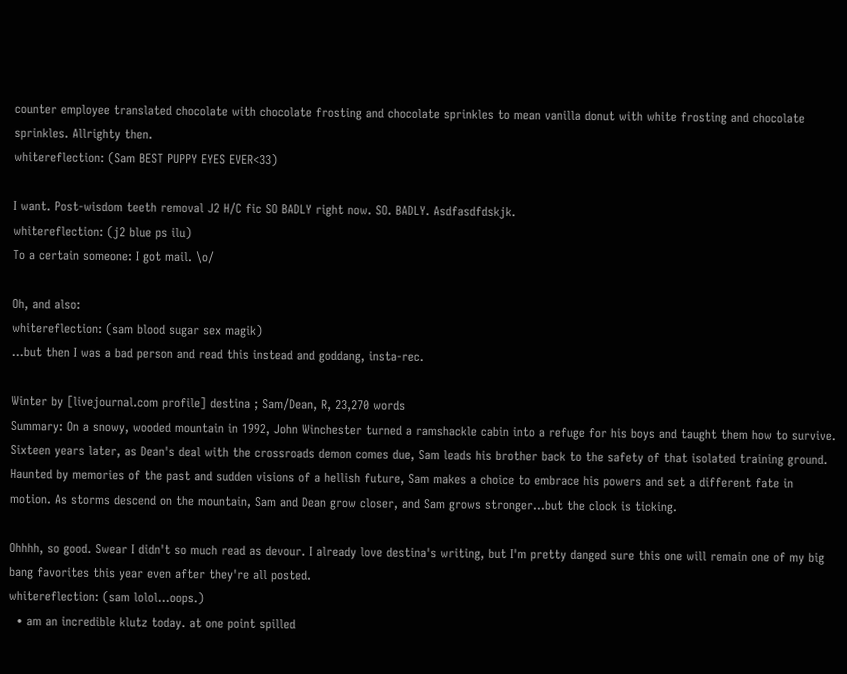counter employee translated chocolate with chocolate frosting and chocolate sprinkles to mean vanilla donut with white frosting and chocolate sprinkles. Allrighty then.
whitereflection: (Sam BEST PUPPY EYES EVER<33)

I want. Post-wisdom teeth removal J2 H/C fic SO BADLY right now. SO. BADLY. Asdfasdfdskjk.
whitereflection: (j2 blue ps ilu)
To a certain someone: I got mail. \o/

Oh, and also:
whitereflection: (sam blood sugar sex magik)
...but then I was a bad person and read this instead and goddang, insta-rec.

Winter by [livejournal.com profile] destina ; Sam/Dean, R, 23,270 words
Summary: On a snowy, wooded mountain in 1992, John Winchester turned a ramshackle cabin into a refuge for his boys and taught them how to survive. Sixteen years later, as Dean's deal with the crossroads demon comes due, Sam leads his brother back to the safety of that isolated training ground. Haunted by memories of the past and sudden visions of a hellish future, Sam makes a choice to embrace his powers and set a different fate in motion. As storms descend on the mountain, Sam and Dean grow closer, and Sam grows stronger...but the clock is ticking.

Ohhhh, so good. Swear I didn't so much read as devour. I already love destina's writing, but I'm pretty danged sure this one will remain one of my big bang favorites this year even after they're all posted.
whitereflection: (sam lolol...oops.)
  • am an incredible klutz today. at one point spilled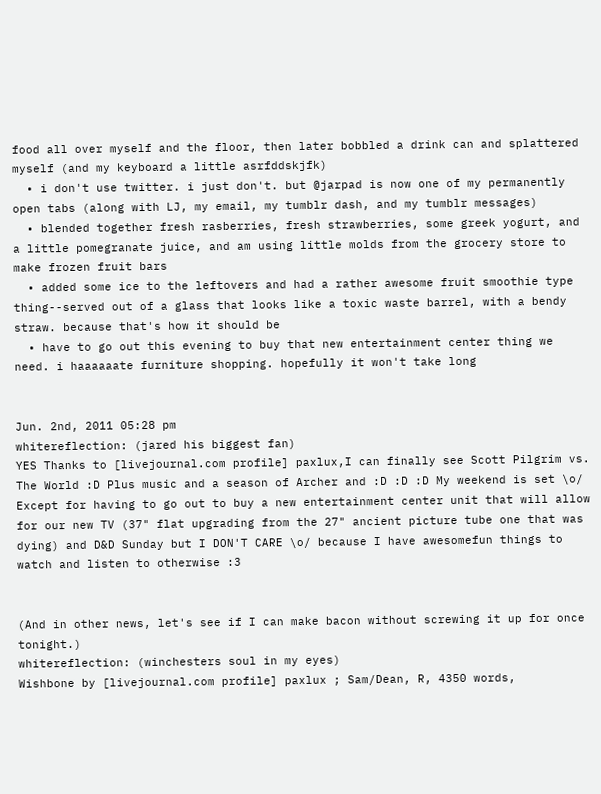food all over myself and the floor, then later bobbled a drink can and splattered myself (and my keyboard a little asrfddskjfk)
  • i don't use twitter. i just don't. but @jarpad is now one of my permanently open tabs (along with LJ, my email, my tumblr dash, and my tumblr messages)
  • blended together fresh rasberries, fresh strawberries, some greek yogurt, and a little pomegranate juice, and am using little molds from the grocery store to make frozen fruit bars
  • added some ice to the leftovers and had a rather awesome fruit smoothie type thing--served out of a glass that looks like a toxic waste barrel, with a bendy straw. because that's how it should be
  • have to go out this evening to buy that new entertainment center thing we need. i haaaaaate furniture shopping. hopefully it won't take long


Jun. 2nd, 2011 05:28 pm
whitereflection: (jared his biggest fan)
YES Thanks to [livejournal.com profile] paxlux,I can finally see Scott Pilgrim vs. The World :D Plus music and a season of Archer and :D :D :D My weekend is set \o/ Except for having to go out to buy a new entertainment center unit that will allow for our new TV (37" flat upgrading from the 27" ancient picture tube one that was dying) and D&D Sunday but I DON'T CARE \o/ because I have awesomefun things to watch and listen to otherwise :3


(And in other news, let's see if I can make bacon without screwing it up for once tonight.)
whitereflection: (winchesters soul in my eyes)
Wishbone by [livejournal.com profile] paxlux ; Sam/Dean, R, 4350 words,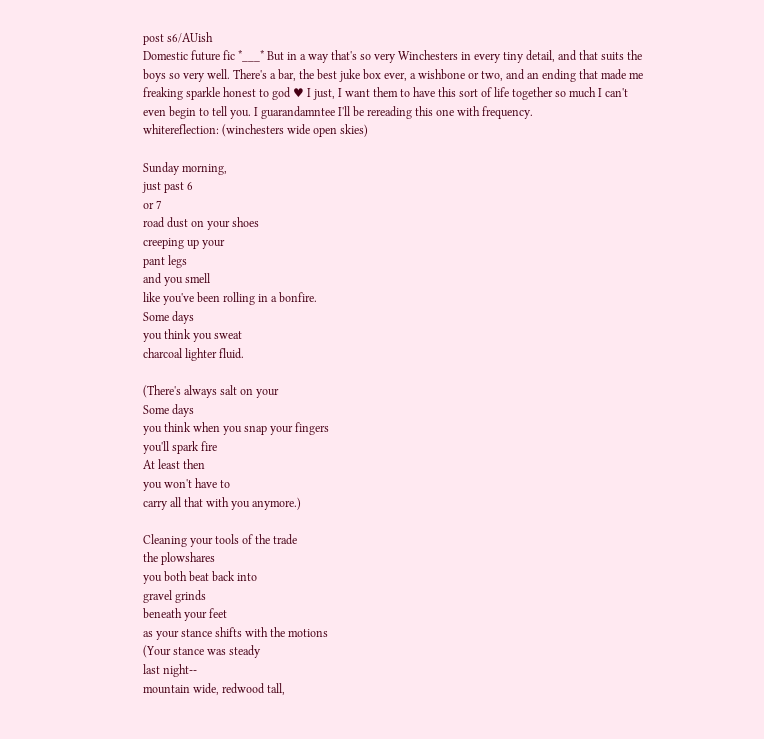post s6/AUish
Domestic future fic *___* But in a way that's so very Winchesters in every tiny detail, and that suits the boys so very well. There's a bar, the best juke box ever, a wishbone or two, and an ending that made me freaking sparkle honest to god ♥ I just, I want them to have this sort of life together so much I can't even begin to tell you. I guarandamntee I'll be rereading this one with frequency.
whitereflection: (winchesters wide open skies)

Sunday morning,
just past 6
or 7
road dust on your shoes
creeping up your
pant legs
and you smell
like you've been rolling in a bonfire.
Some days
you think you sweat
charcoal lighter fluid.

(There's always salt on your
Some days
you think when you snap your fingers
you'll spark fire
At least then
you won't have to
carry all that with you anymore.)

Cleaning your tools of the trade
the plowshares
you both beat back into
gravel grinds
beneath your feet
as your stance shifts with the motions
(Your stance was steady
last night--
mountain wide, redwood tall,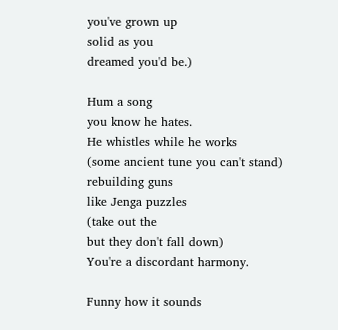you've grown up
solid as you
dreamed you'd be.)

Hum a song
you know he hates.
He whistles while he works
(some ancient tune you can't stand)
rebuilding guns
like Jenga puzzles
(take out the
but they don't fall down)
You're a discordant harmony.

Funny how it sounds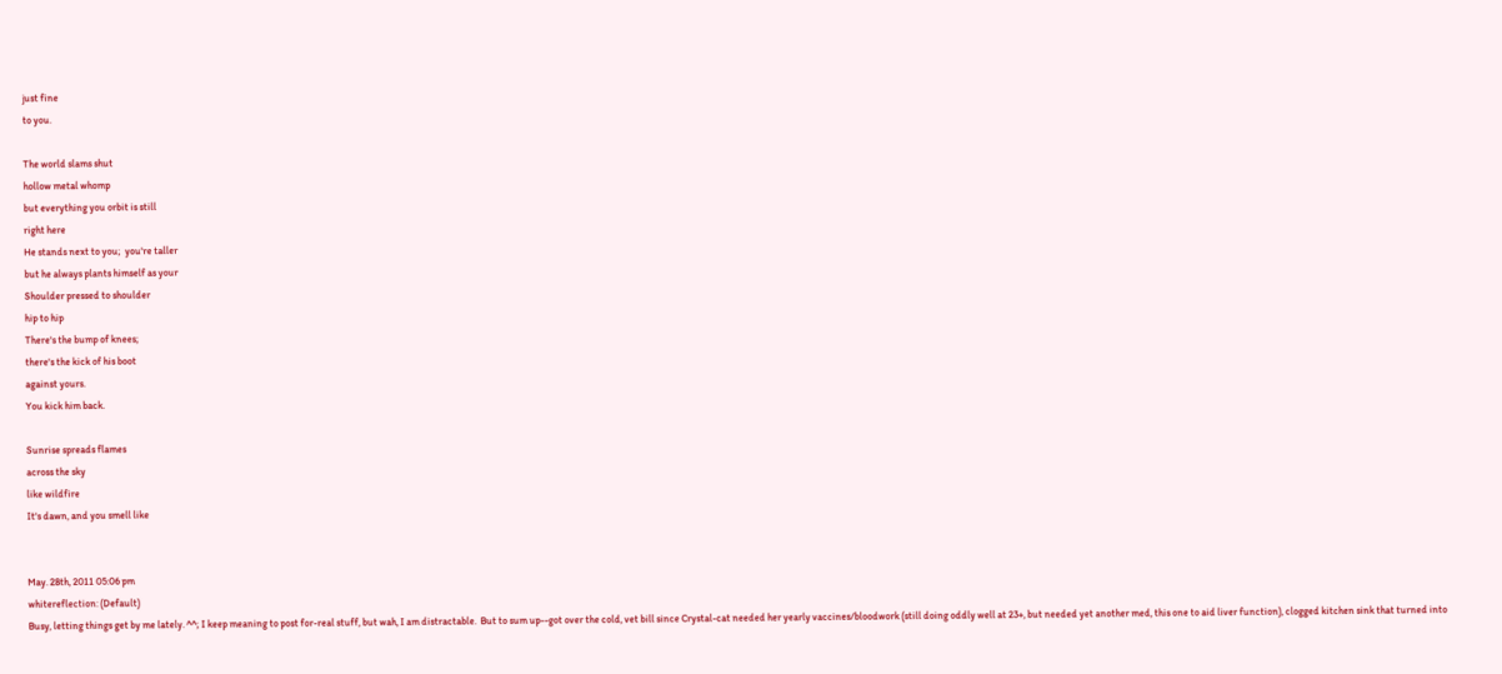just fine
to you.

The world slams shut
hollow metal whomp
but everything you orbit is still
right here
He stands next to you;  you're taller
but he always plants himself as your
Shoulder pressed to shoulder
hip to hip
There's the bump of knees;
there's the kick of his boot
against yours.
You kick him back.

Sunrise spreads flames
across the sky
like wildfire
It's dawn, and you smell like


May. 28th, 2011 05:06 pm
whitereflection: (Default)
Busy, letting things get by me lately. ^^; I keep meaning to post for-real stuff, but wah, I am distractable.  But to sum up--got over the cold, vet bill since Crystal-cat needed her yearly vaccines/bloodwork (still doing oddly well at 23+, but needed yet another med, this one to aid liver function), clogged kitchen sink that turned into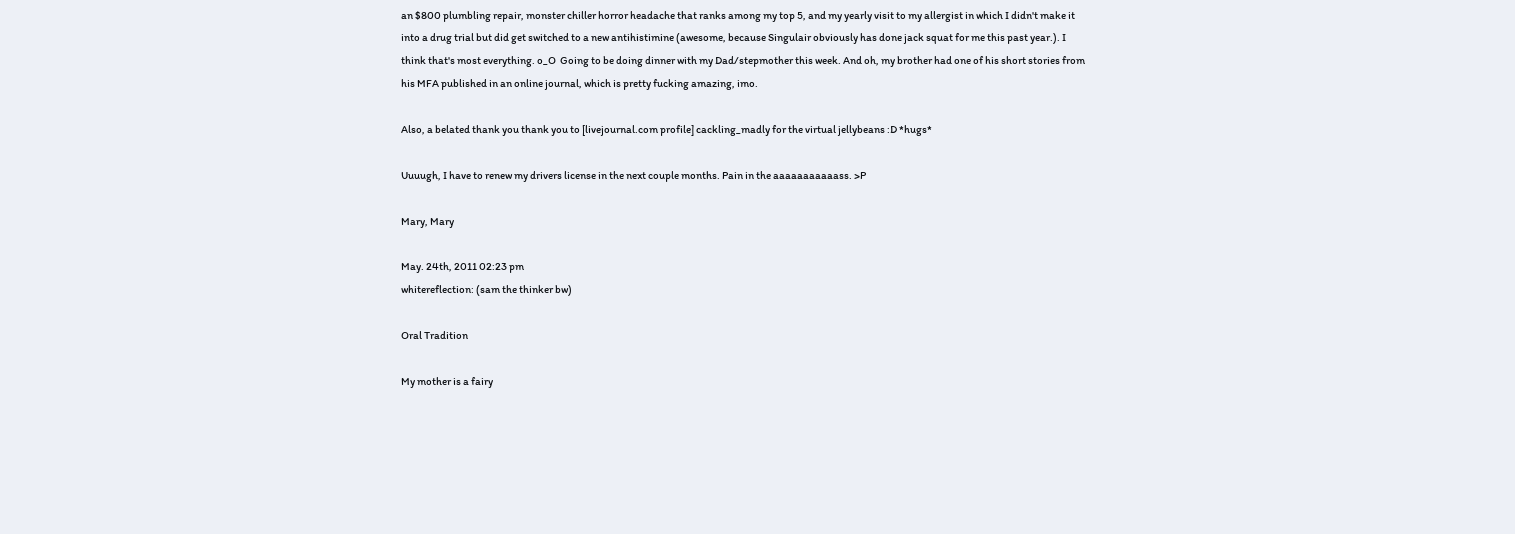an $800 plumbling repair, monster chiller horror headache that ranks among my top 5, and my yearly visit to my allergist in which I didn't make it into a drug trial but did get switched to a new antihistimine (awesome, because Singulair obviously has done jack squat for me this past year.). I think that's most everything. o_O  Going to be doing dinner with my Dad/stepmother this week. And oh, my brother had one of his short stories from his MFA published in an online journal, which is pretty fucking amazing, imo.

Also, a belated thank you thank you to [livejournal.com profile] cackling_madly for the virtual jellybeans :D *hugs*

Uuuugh, I have to renew my drivers license in the next couple months. Pain in the aaaaaaaaaaass. >P

Mary, Mary

May. 24th, 2011 02:23 pm
whitereflection: (sam the thinker bw)

Oral Tradition

My mother is a fairy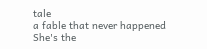tale
a fable that never happened
She's the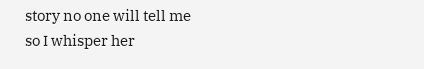story no one will tell me
so I whisper her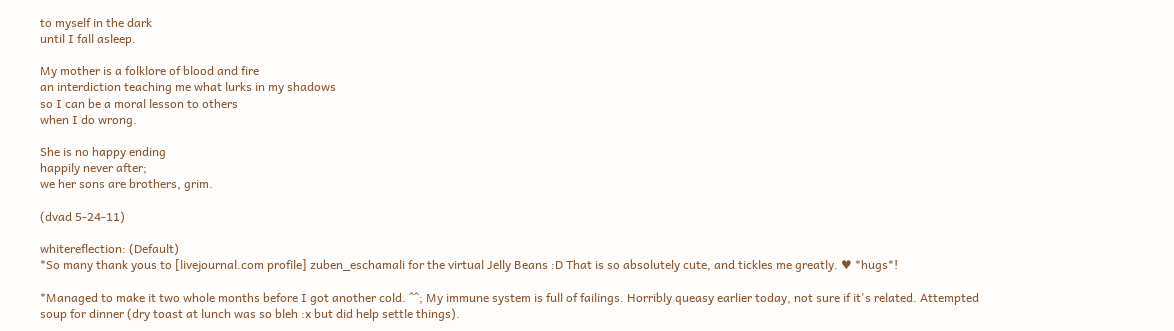to myself in the dark
until I fall asleep.

My mother is a folklore of blood and fire
an interdiction teaching me what lurks in my shadows
so I can be a moral lesson to others
when I do wrong.

She is no happy ending
happily never after;
we her sons are brothers, grim.

(dvad 5-24-11)

whitereflection: (Default)
*So many thank yous to [livejournal.com profile] zuben_eschamali for the virtual Jelly Beans :D That is so absolutely cute, and tickles me greatly. ♥ *hugs*!

*Managed to make it two whole months before I got another cold. ^^; My immune system is full of failings. Horribly queasy earlier today, not sure if it's related. Attempted soup for dinner (dry toast at lunch was so bleh :x but did help settle things).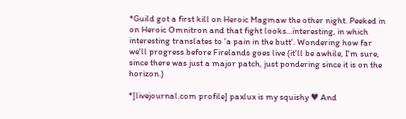*Guild got a first kill on Heroic Magmaw the other night. Peeked in on Heroic Omnitron and that fight looks...interesting, in which interesting translates to 'a pain in the butt'. Wondering how far we'll progress before Firelands goes live (it'll be awhile, I'm sure, since there was just a major patch, just pondering since it is on the horizon.)

*[livejournal.com profile] paxlux is my squishy ♥ And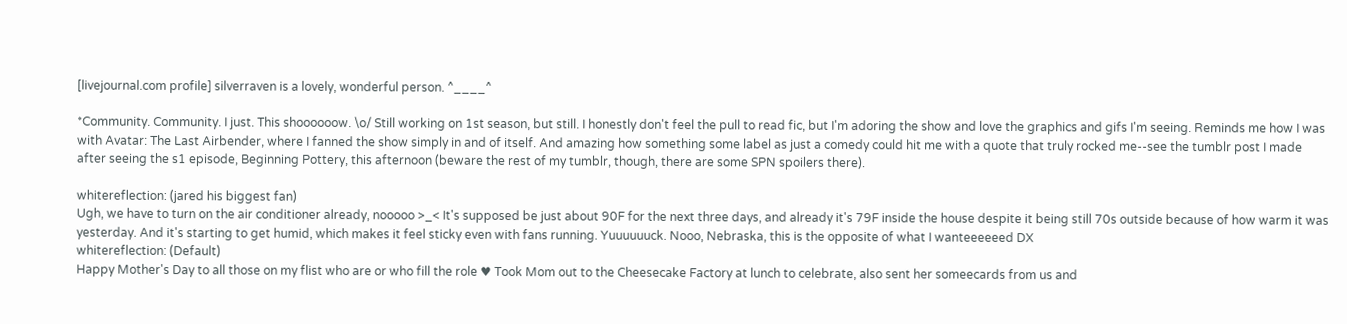[livejournal.com profile] silverraven is a lovely, wonderful person. ^____^

*Community. Community. I just. This shoooooow. \o/ Still working on 1st season, but still. I honestly don't feel the pull to read fic, but I'm adoring the show and love the graphics and gifs I'm seeing. Reminds me how I was with Avatar: The Last Airbender, where I fanned the show simply in and of itself. And amazing how something some label as just a comedy could hit me with a quote that truly rocked me--see the tumblr post I made after seeing the s1 episode, Beginning Pottery, this afternoon (beware the rest of my tumblr, though, there are some SPN spoilers there).

whitereflection: (jared his biggest fan)
Ugh, we have to turn on the air conditioner already, nooooo >_< It's supposed be just about 90F for the next three days, and already it's 79F inside the house despite it being still 70s outside because of how warm it was yesterday. And it's starting to get humid, which makes it feel sticky even with fans running. Yuuuuuuck. Nooo, Nebraska, this is the opposite of what I wanteeeeeed DX
whitereflection: (Default)
Happy Mother's Day to all those on my flist who are or who fill the role ♥ Took Mom out to the Cheesecake Factory at lunch to celebrate, also sent her someecards from us and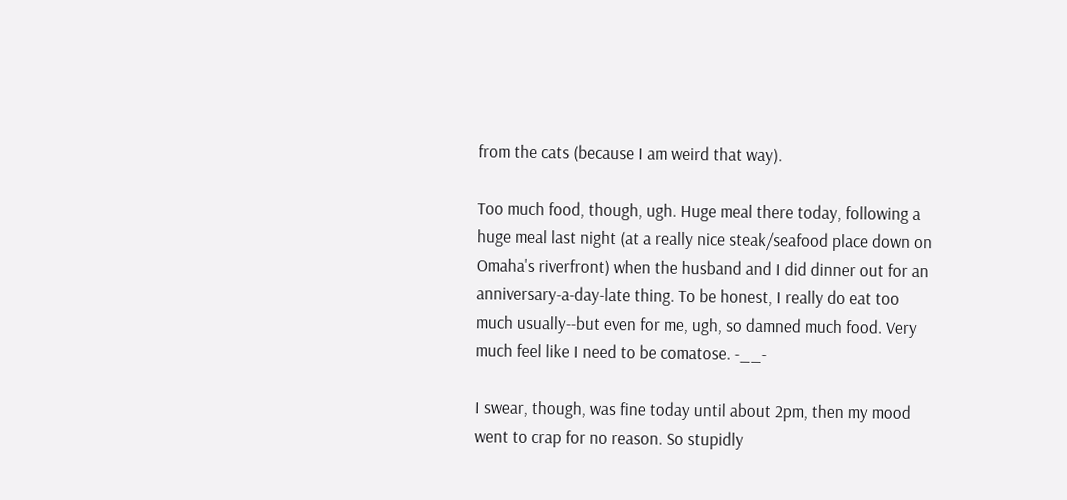from the cats (because I am weird that way).

Too much food, though, ugh. Huge meal there today, following a huge meal last night (at a really nice steak/seafood place down on Omaha's riverfront) when the husband and I did dinner out for an anniversary-a-day-late thing. To be honest, I really do eat too much usually--but even for me, ugh, so damned much food. Very much feel like I need to be comatose. -__-

I swear, though, was fine today until about 2pm, then my mood went to crap for no reason. So stupidly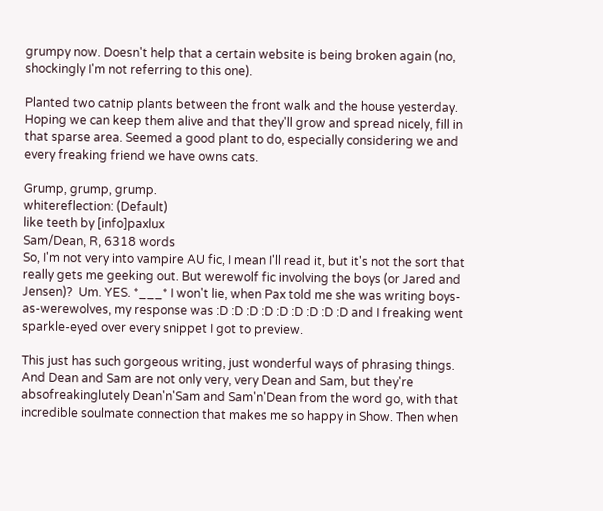grumpy now. Doesn't help that a certain website is being broken again (no, shockingly I'm not referring to this one).

Planted two catnip plants between the front walk and the house yesterday. Hoping we can keep them alive and that they'll grow and spread nicely, fill in that sparse area. Seemed a good plant to do, especially considering we and every freaking friend we have owns cats.

Grump, grump, grump.
whitereflection: (Default)
like teeth by [info]paxlux
Sam/Dean, R, 6318 words
So, I'm not very into vampire AU fic, I mean I'll read it, but it's not the sort that really gets me geeking out. But werewolf fic involving the boys (or Jared and Jensen)?  Um. YES. *___* I won't lie, when Pax told me she was writing boys-as-werewolves, my response was :D :D :D :D :D :D :D :D :D and I freaking went sparkle-eyed over every snippet I got to preview.

This just has such gorgeous writing, just wonderful ways of phrasing things. And Dean and Sam are not only very, very Dean and Sam, but they're absofreakinglutely Dean'n'Sam and Sam'n'Dean from the word go, with that incredible soulmate connection that makes me so happy in Show. Then when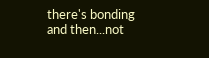there's bonding and then...not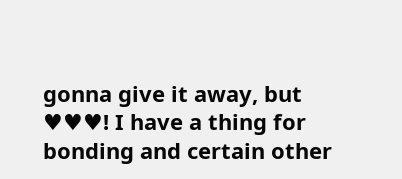gonna give it away, but ♥♥♥! I have a thing for bonding and certain other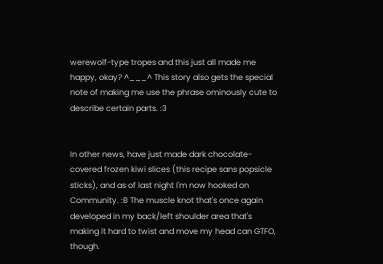werewolf-type tropes and this just all made me happy, okay? ^___^ This story also gets the special note of making me use the phrase ominously cute to describe certain parts. :3


In other news, have just made dark chocolate-covered frozen kiwi slices (this recipe sans popsicle sticks), and as of last night I'm now hooked on Community. :B The muscle knot that's once again developed in my back/left shoulder area that's making it hard to twist and move my head can GTFO, though.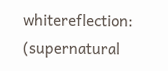whitereflection: (supernatural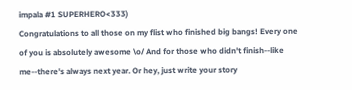impala #1 SUPERHERO<333)
Congratulations to all those on my flist who finished big bangs! Every one of you is absolutely awesome \o/ And for those who didn't finish--like me--there's always next year. Or hey, just write your story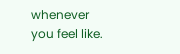whenever you feel like.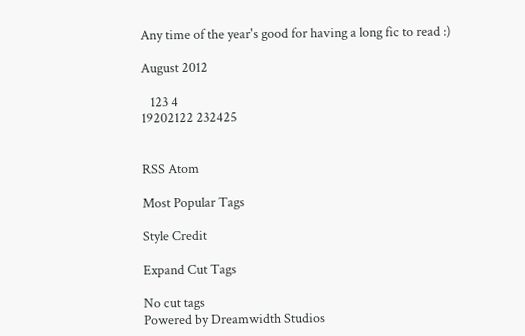Any time of the year's good for having a long fic to read :)

August 2012

   123 4
19202122 232425


RSS Atom

Most Popular Tags

Style Credit

Expand Cut Tags

No cut tags
Powered by Dreamwidth Studios